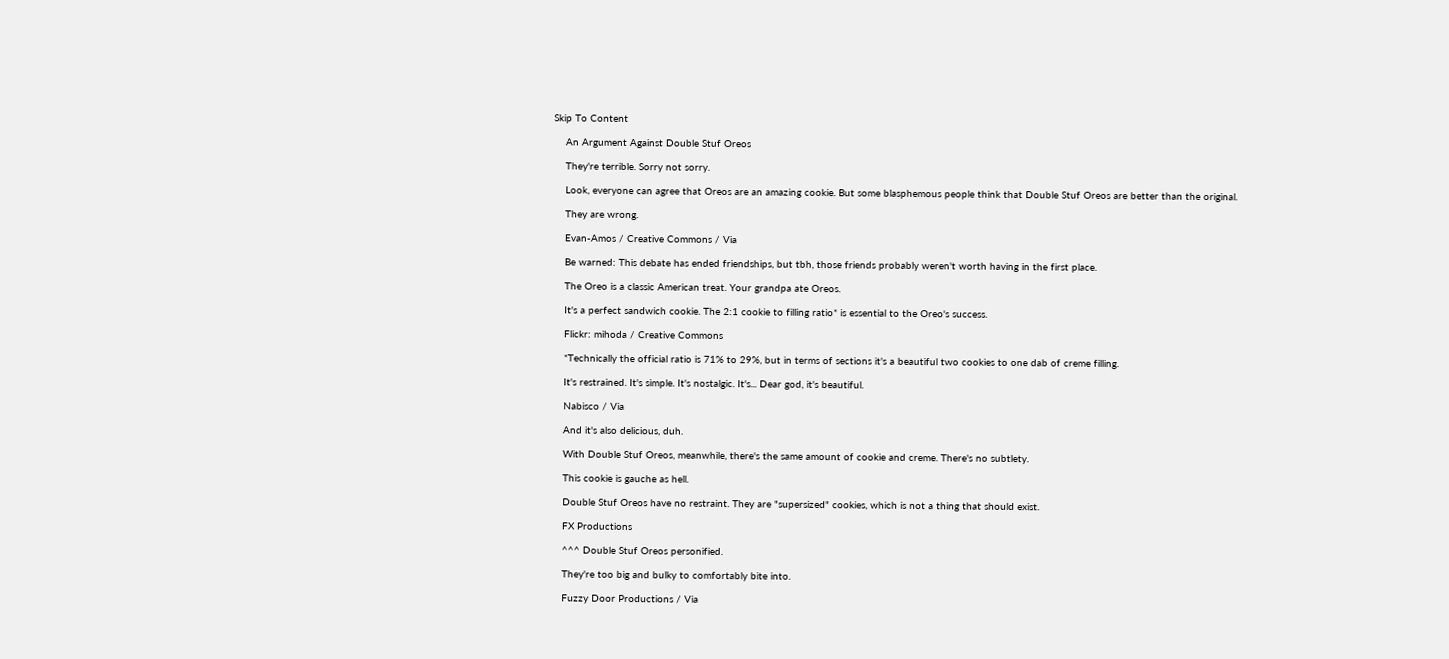Skip To Content

    An Argument Against Double Stuf Oreos

    They're terrible. Sorry not sorry.

    Look, everyone can agree that Oreos are an amazing cookie. But some blasphemous people think that Double Stuf Oreos are better than the original.

    They are wrong.

    Evan-Amos / Creative Commons / Via

    Be warned: This debate has ended friendships, but tbh, those friends probably weren't worth having in the first place.

    The Oreo is a classic American treat. Your grandpa ate Oreos.

    It's a perfect sandwich cookie. The 2:1 cookie to filling ratio* is essential to the Oreo's success.

    Flickr: mihoda / Creative Commons

    *Technically the official ratio is 71% to 29%, but in terms of sections it's a beautiful two cookies to one dab of creme filling.

    It's restrained. It's simple. It's nostalgic. It's... Dear god, it's beautiful.

    Nabisco / Via

    And it's also delicious, duh.

    With Double Stuf Oreos, meanwhile, there's the same amount of cookie and creme. There's no subtlety.

    This cookie is gauche as hell.

    Double Stuf Oreos have no restraint. They are "supersized" cookies, which is not a thing that should exist.

    FX Productions

    ^^^ Double Stuf Oreos personified.

    They're too big and bulky to comfortably bite into.

    Fuzzy Door Productions / Via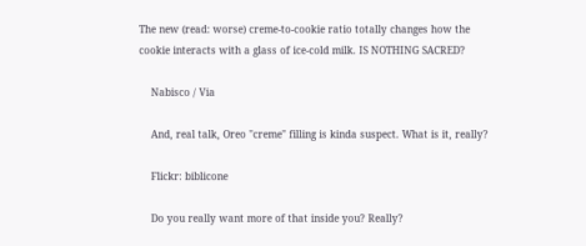The new (read: worse) creme-to-cookie ratio totally changes how the cookie interacts with a glass of ice-cold milk. IS NOTHING SACRED?

    Nabisco / Via

    And, real talk, Oreo "creme" filling is kinda suspect. What is it, really?

    Flickr: biblicone

    Do you really want more of that inside you? Really?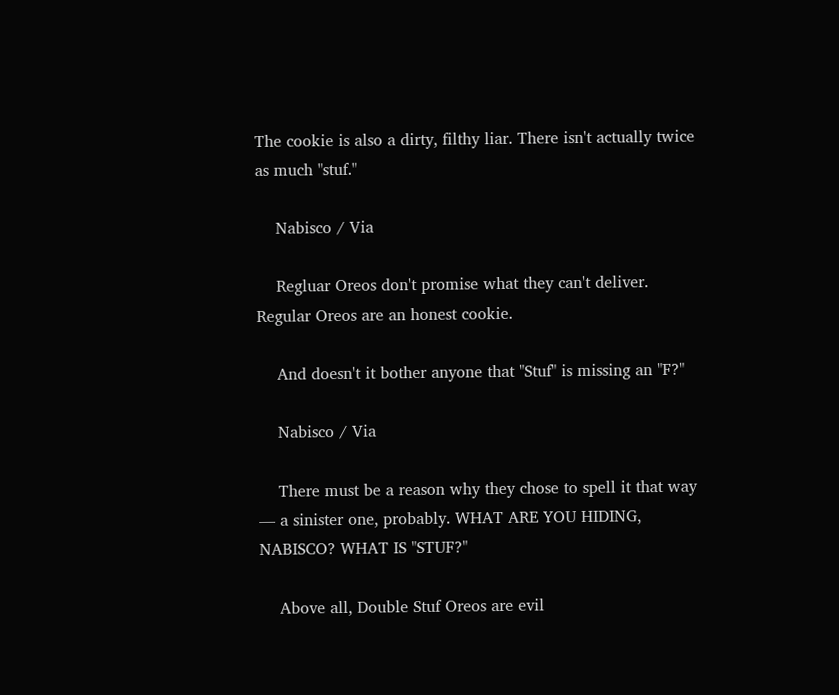The cookie is also a dirty, filthy liar. There isn't actually twice as much "stuf."

    Nabisco / Via

    Regluar Oreos don't promise what they can't deliver. Regular Oreos are an honest cookie.

    And doesn't it bother anyone that "Stuf" is missing an "F?"

    Nabisco / Via

    There must be a reason why they chose to spell it that way — a sinister one, probably. WHAT ARE YOU HIDING, NABISCO? WHAT IS "STUF?"

    Above all, Double Stuf Oreos are evil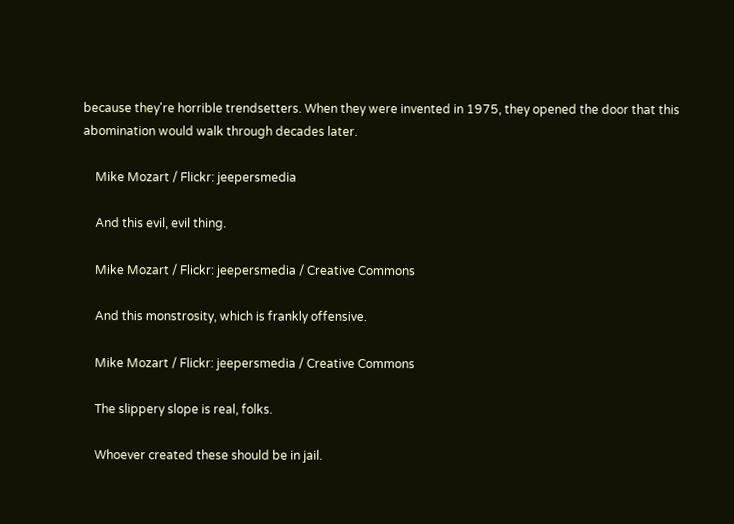because they're horrible trendsetters. When they were invented in 1975, they opened the door that this abomination would walk through decades later.

    Mike Mozart / Flickr: jeepersmedia

    And this evil, evil thing.

    Mike Mozart / Flickr: jeepersmedia / Creative Commons

    And this monstrosity, which is frankly offensive.

    Mike Mozart / Flickr: jeepersmedia / Creative Commons

    The slippery slope is real, folks.

    Whoever created these should be in jail.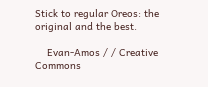Stick to regular Oreos: the original and the best.

    Evan-Amos / / Creative Commons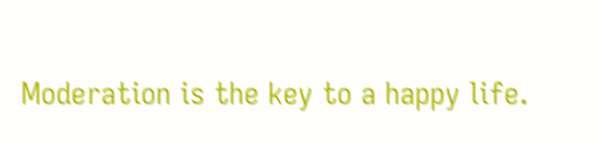Moderation is the key to a happy life.